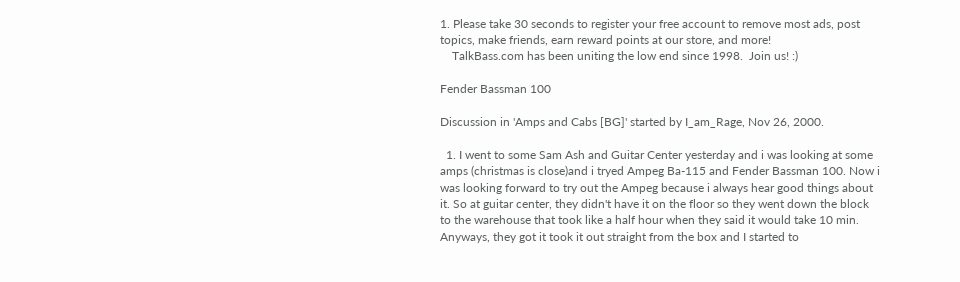1. Please take 30 seconds to register your free account to remove most ads, post topics, make friends, earn reward points at our store, and more!
    TalkBass.com has been uniting the low end since 1998.  Join us! :)

Fender Bassman 100

Discussion in 'Amps and Cabs [BG]' started by I_am_Rage, Nov 26, 2000.

  1. I went to some Sam Ash and Guitar Center yesterday and i was looking at some amps (christmas is close)and i tryed Ampeg Ba-115 and Fender Bassman 100. Now i was looking forward to try out the Ampeg because i always hear good things about it. So at guitar center, they didn't have it on the floor so they went down the block to the warehouse that took like a half hour when they said it would take 10 min. Anyways, they got it took it out straight from the box and I started to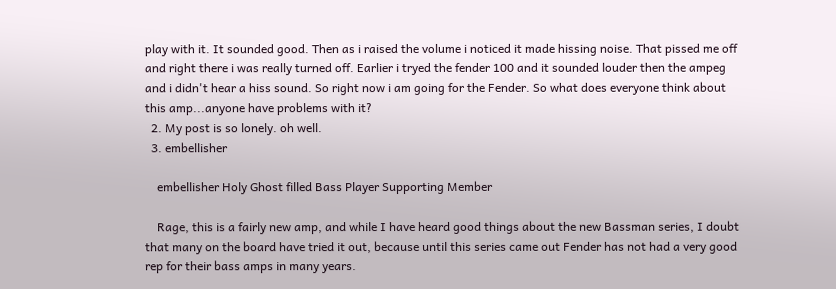play with it. It sounded good. Then as i raised the volume i noticed it made hissing noise. That pissed me off and right there i was really turned off. Earlier i tryed the fender 100 and it sounded louder then the ampeg and i didn't hear a hiss sound. So right now i am going for the Fender. So what does everyone think about this amp...anyone have problems with it?
  2. My post is so lonely. oh well.
  3. embellisher

    embellisher Holy Ghost filled Bass Player Supporting Member

    Rage, this is a fairly new amp, and while I have heard good things about the new Bassman series, I doubt that many on the board have tried it out, because until this series came out Fender has not had a very good rep for their bass amps in many years.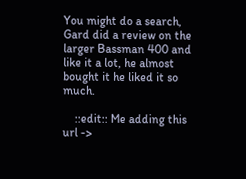You might do a search, Gard did a review on the larger Bassman 400 and like it a lot, he almost bought it he liked it so much.

    ::edit:: Me adding this url ->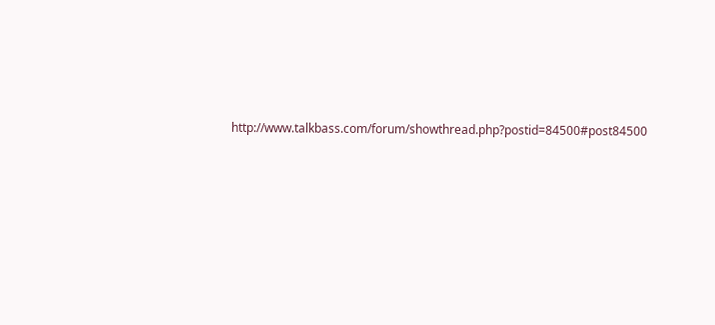http://www.talkbass.com/forum/showthread.php?postid=84500#post84500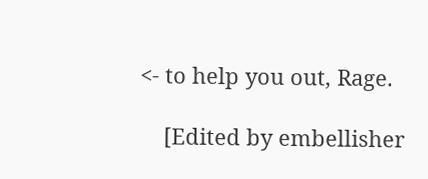<- to help you out, Rage.

    [Edited by embellisher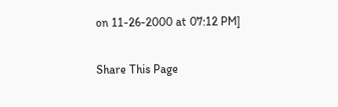on 11-26-2000 at 07:12 PM]

Share This Page